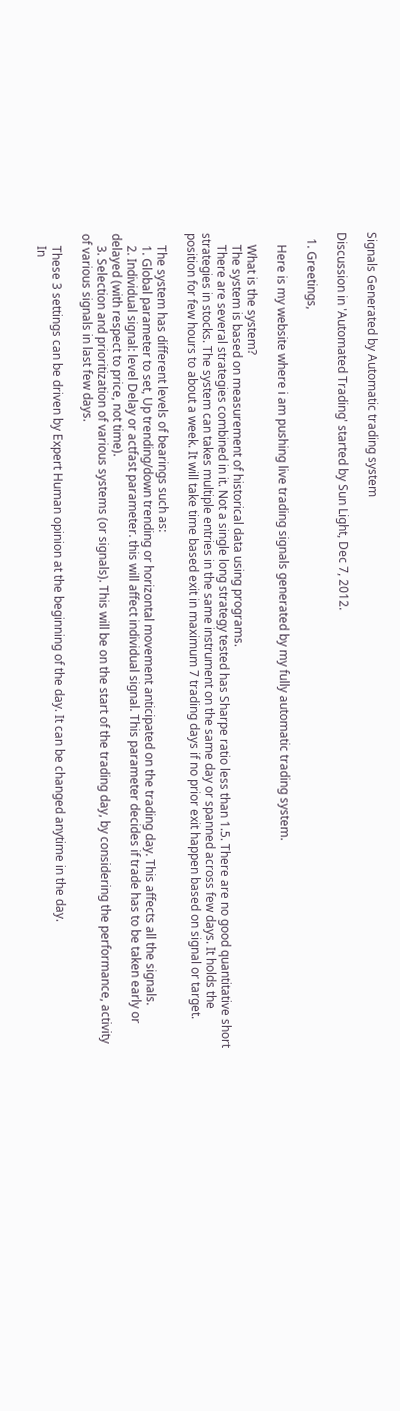Signals Generated by Automatic trading system

Discussion in 'Automated Trading' started by Sun Light, Dec 7, 2012.

  1. Greetings,

    Here is my website where i am pushing live trading signals generated by my fully automatic trading system.

    What is the system?
    The system is based on measurement of historical data using programs.
    There are several strategies combined in it. Not a single long strategy tested has Sharpe ratio less than 1.5. There are no good quantitative short strategies in stocks. The system can takes multiple entries in the same instrument on the same day or spanned across few days. It holds the position for few hours to about a week. It will take time based exit in maximum 7 trading days if no prior exit happen based on signal or target.

    The system has different levels of bearings such as:
    1. Global parameter to set, Up trending/down trending or horizontal movement anticipated on the trading day. This affects all the signals.
    2. Individual signal: level Delay or actfast parameter. this will affect individual signal. This parameter decides if trade has to be taken early or delayed (with respect to price, not time).
    3. Selection and prioritization of various systems (or signals). This will be on the start of the trading day, by considering the performance, activity of various signals in last few days.

    These 3 settings can be driven by Expert Human opinion at the beginning of the day. It can be changed anytime in the day.
    In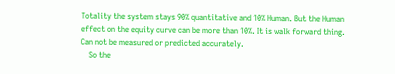Totality the system stays 90% quantitative and 10% Human. But the Human effect on the equity curve can be more than 10%. It is walk forward thing. Can not be measured or predicted accurately.
    So the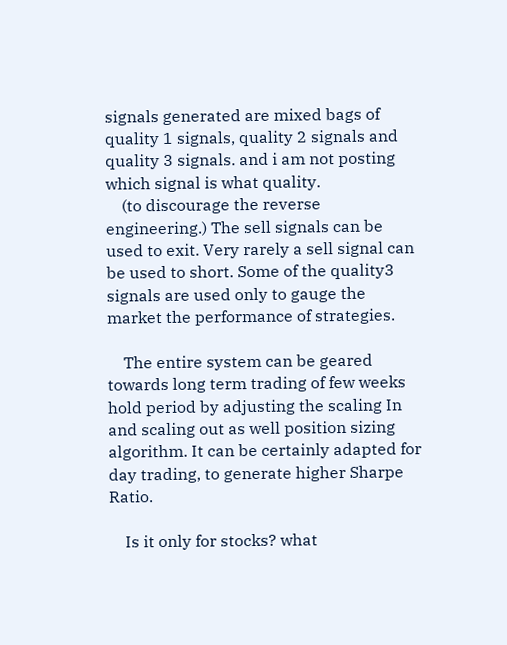signals generated are mixed bags of quality 1 signals, quality 2 signals and quality 3 signals. and i am not posting which signal is what quality.
    (to discourage the reverse engineering.) The sell signals can be used to exit. Very rarely a sell signal can be used to short. Some of the quality3 signals are used only to gauge the market the performance of strategies.

    The entire system can be geared towards long term trading of few weeks hold period by adjusting the scaling In and scaling out as well position sizing algorithm. It can be certainly adapted for day trading, to generate higher Sharpe Ratio.

    Is it only for stocks? what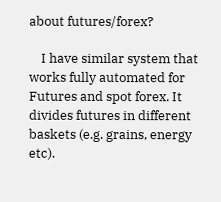about futures/forex?

    I have similar system that works fully automated for Futures and spot forex. It divides futures in different baskets (e.g. grains, energy etc).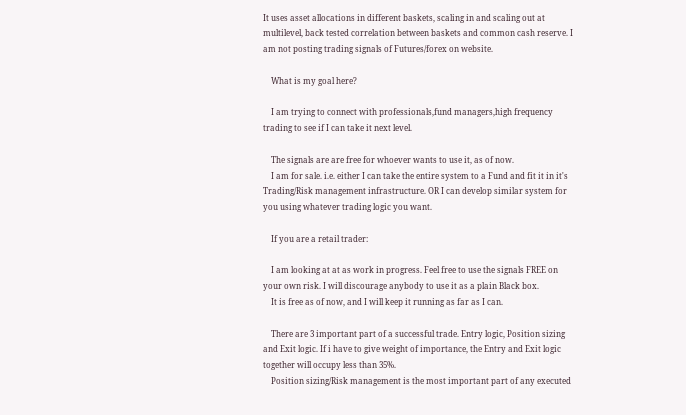It uses asset allocations in different baskets, scaling in and scaling out at multilevel, back tested correlation between baskets and common cash reserve. I am not posting trading signals of Futures/forex on website.

    What is my goal here?

    I am trying to connect with professionals,fund managers,high frequency trading to see if I can take it next level.

    The signals are are free for whoever wants to use it, as of now.
    I am for sale. i.e. either I can take the entire system to a Fund and fit it in it's Trading/Risk management infrastructure. OR I can develop similar system for you using whatever trading logic you want.

    If you are a retail trader:

    I am looking at at as work in progress. Feel free to use the signals FREE on your own risk. I will discourage anybody to use it as a plain Black box.
    It is free as of now, and I will keep it running as far as I can.

    There are 3 important part of a successful trade. Entry logic, Position sizing and Exit logic. If i have to give weight of importance, the Entry and Exit logic together will occupy less than 35%.
    Position sizing/Risk management is the most important part of any executed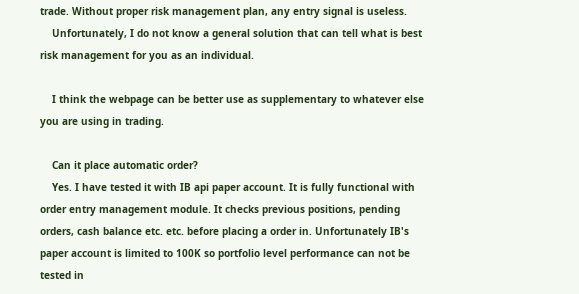trade. Without proper risk management plan, any entry signal is useless.
    Unfortunately, I do not know a general solution that can tell what is best risk management for you as an individual.

    I think the webpage can be better use as supplementary to whatever else you are using in trading.

    Can it place automatic order?
    Yes. I have tested it with IB api paper account. It is fully functional with order entry management module. It checks previous positions, pending orders, cash balance etc. etc. before placing a order in. Unfortunately IB's paper account is limited to 100K so portfolio level performance can not be tested in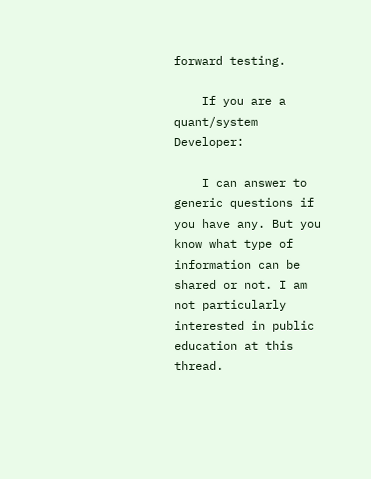forward testing.

    If you are a quant/system Developer:

    I can answer to generic questions if you have any. But you know what type of information can be shared or not. I am not particularly interested in public education at this thread.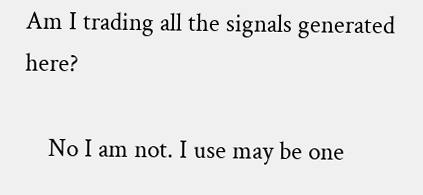Am I trading all the signals generated here?

    No I am not. I use may be one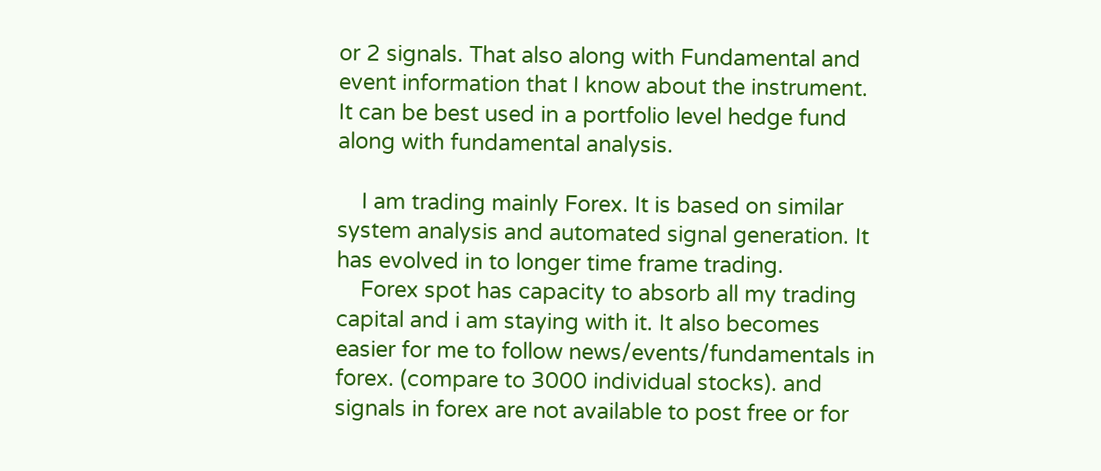or 2 signals. That also along with Fundamental and event information that I know about the instrument. It can be best used in a portfolio level hedge fund along with fundamental analysis.

    I am trading mainly Forex. It is based on similar system analysis and automated signal generation. It has evolved in to longer time frame trading.
    Forex spot has capacity to absorb all my trading capital and i am staying with it. It also becomes easier for me to follow news/events/fundamentals in forex. (compare to 3000 individual stocks). and signals in forex are not available to post free or for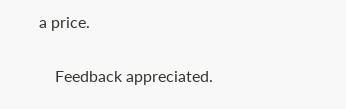a price.

    Feedback appreciated.